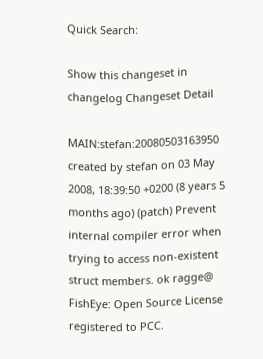Quick Search:

Show this changeset in changelog Changeset Detail

MAIN:stefan:20080503163950 created by stefan on 03 May 2008, 18:39:50 +0200 (8 years 5 months ago) (patch) Prevent internal compiler error when trying to access non-existent
struct members. ok ragge@
FishEye: Open Source License registered to PCC.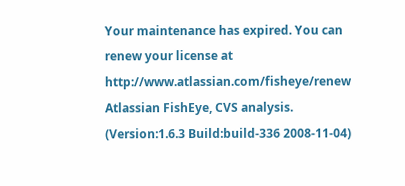Your maintenance has expired. You can renew your license at http://www.atlassian.com/fisheye/renew
Atlassian FishEye, CVS analysis. (Version:1.6.3 Build:build-336 2008-11-04)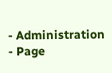- Administration - Page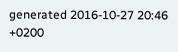generated 2016-10-27 20:46 +0200